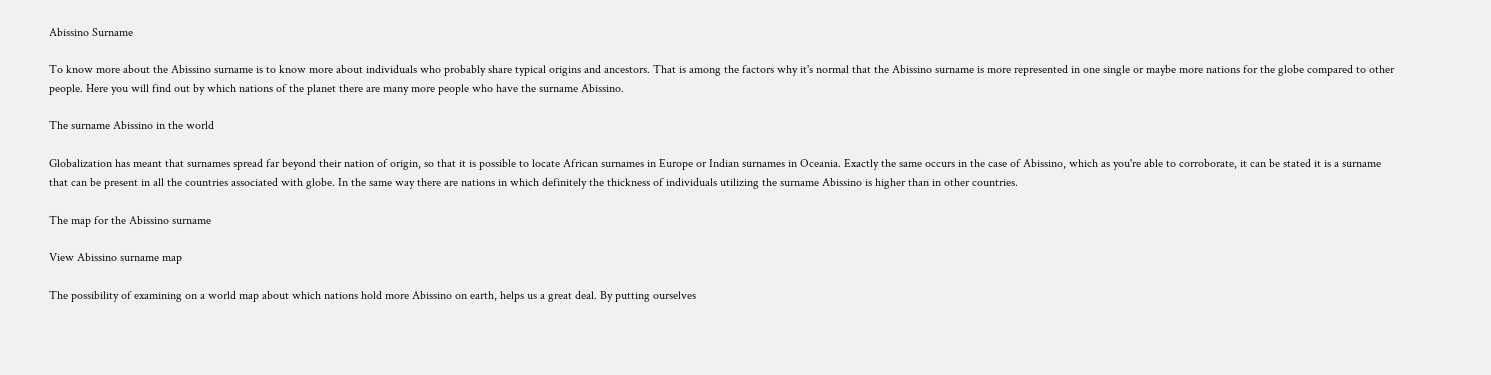Abissino Surname

To know more about the Abissino surname is to know more about individuals who probably share typical origins and ancestors. That is among the factors why it's normal that the Abissino surname is more represented in one single or maybe more nations for the globe compared to other people. Here you will find out by which nations of the planet there are many more people who have the surname Abissino.

The surname Abissino in the world

Globalization has meant that surnames spread far beyond their nation of origin, so that it is possible to locate African surnames in Europe or Indian surnames in Oceania. Exactly the same occurs in the case of Abissino, which as you're able to corroborate, it can be stated it is a surname that can be present in all the countries associated with globe. In the same way there are nations in which definitely the thickness of individuals utilizing the surname Abissino is higher than in other countries.

The map for the Abissino surname

View Abissino surname map

The possibility of examining on a world map about which nations hold more Abissino on earth, helps us a great deal. By putting ourselves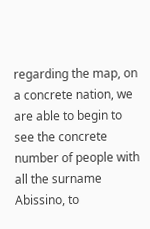regarding the map, on a concrete nation, we are able to begin to see the concrete number of people with all the surname Abissino, to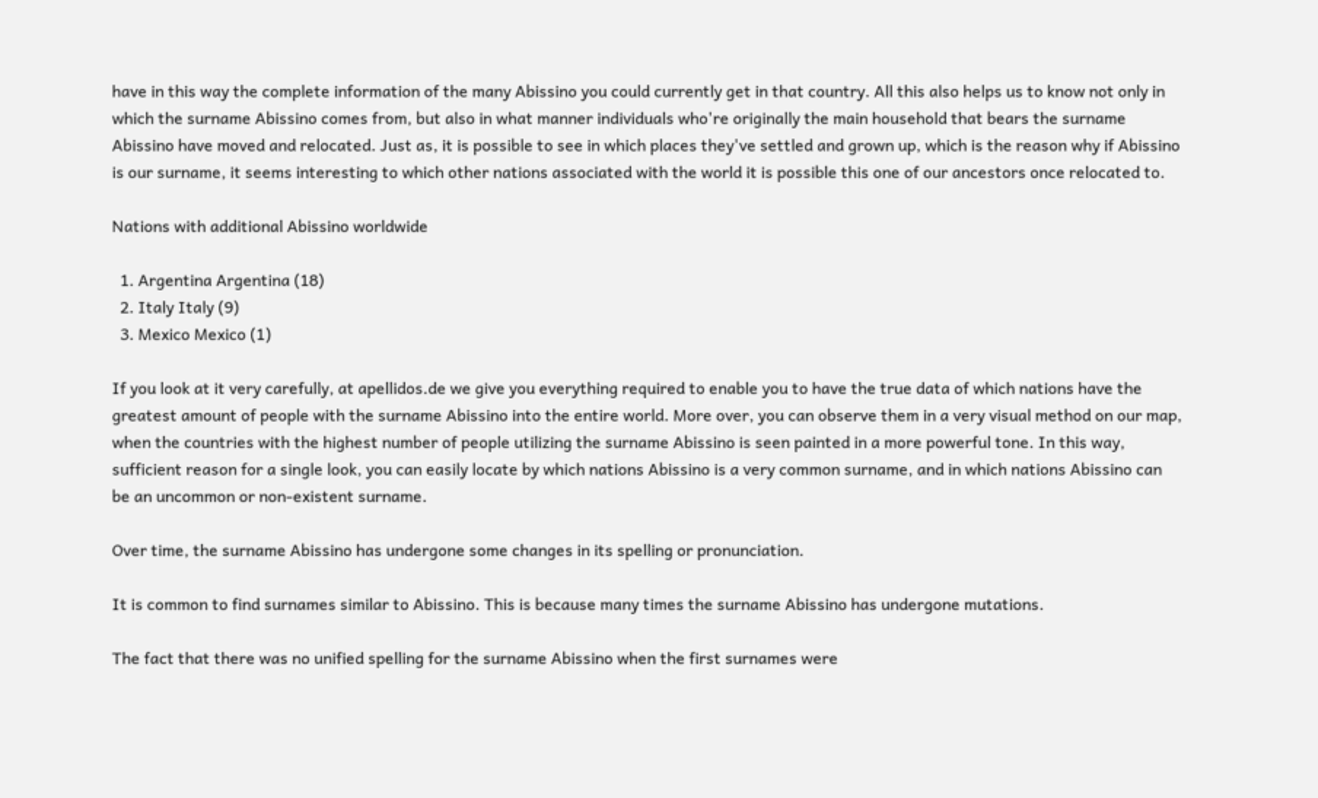have in this way the complete information of the many Abissino you could currently get in that country. All this also helps us to know not only in which the surname Abissino comes from, but also in what manner individuals who're originally the main household that bears the surname Abissino have moved and relocated. Just as, it is possible to see in which places they've settled and grown up, which is the reason why if Abissino is our surname, it seems interesting to which other nations associated with the world it is possible this one of our ancestors once relocated to.

Nations with additional Abissino worldwide

  1. Argentina Argentina (18)
  2. Italy Italy (9)
  3. Mexico Mexico (1)

If you look at it very carefully, at apellidos.de we give you everything required to enable you to have the true data of which nations have the greatest amount of people with the surname Abissino into the entire world. More over, you can observe them in a very visual method on our map, when the countries with the highest number of people utilizing the surname Abissino is seen painted in a more powerful tone. In this way, sufficient reason for a single look, you can easily locate by which nations Abissino is a very common surname, and in which nations Abissino can be an uncommon or non-existent surname.

Over time, the surname Abissino has undergone some changes in its spelling or pronunciation.

It is common to find surnames similar to Abissino. This is because many times the surname Abissino has undergone mutations.

The fact that there was no unified spelling for the surname Abissino when the first surnames were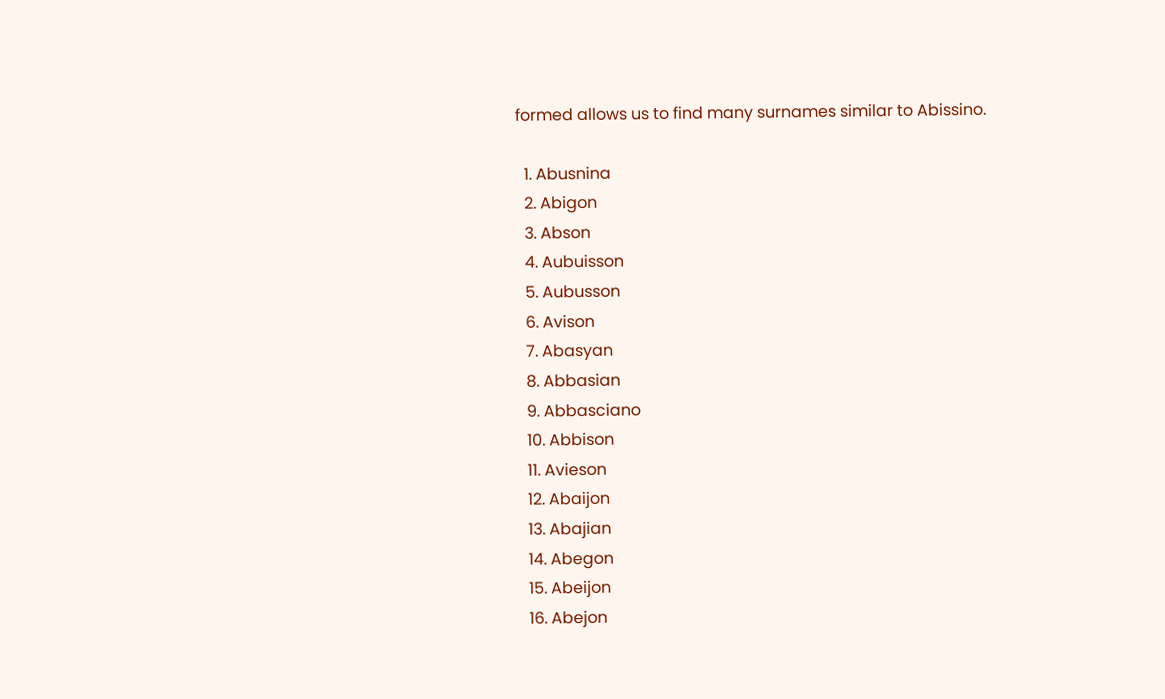formed allows us to find many surnames similar to Abissino.

  1. Abusnina
  2. Abigon
  3. Abson
  4. Aubuisson
  5. Aubusson
  6. Avison
  7. Abasyan
  8. Abbasian
  9. Abbasciano
  10. Abbison
  11. Avieson
  12. Abaijon
  13. Abajian
  14. Abegon
  15. Abeijon
  16. Abejon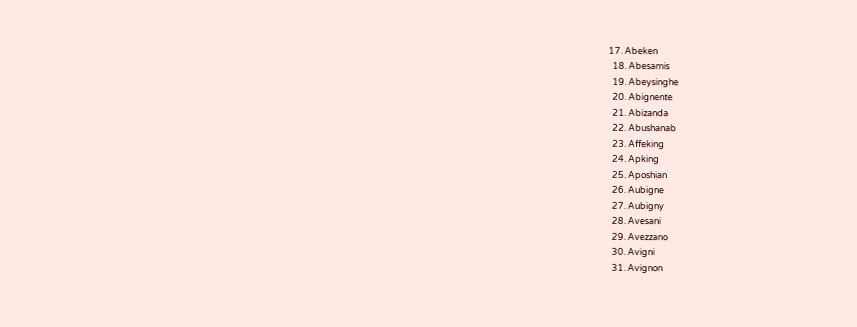17. Abeken
  18. Abesamis
  19. Abeysinghe
  20. Abignente
  21. Abizanda
  22. Abushanab
  23. Affeking
  24. Apking
  25. Aposhian
  26. Aubigne
  27. Aubigny
  28. Avesani
  29. Avezzano
  30. Avigni
  31. Avignon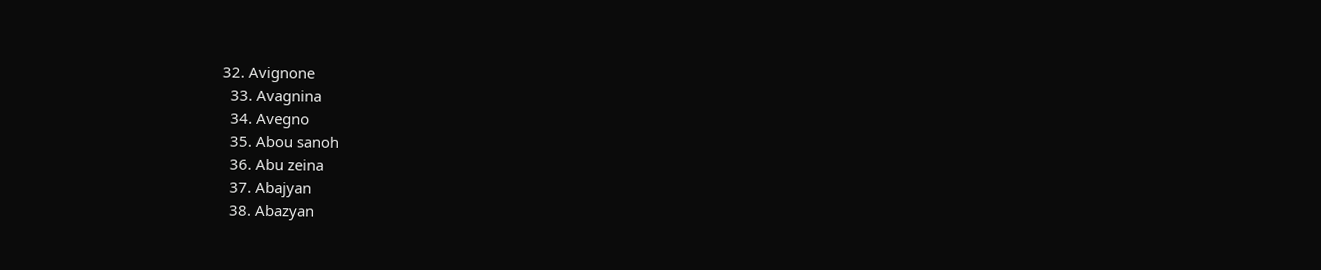32. Avignone
  33. Avagnina
  34. Avegno
  35. Abou sanoh
  36. Abu zeina
  37. Abajyan
  38. Abazyan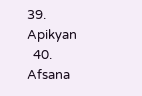39. Apikyan
  40. Afsana